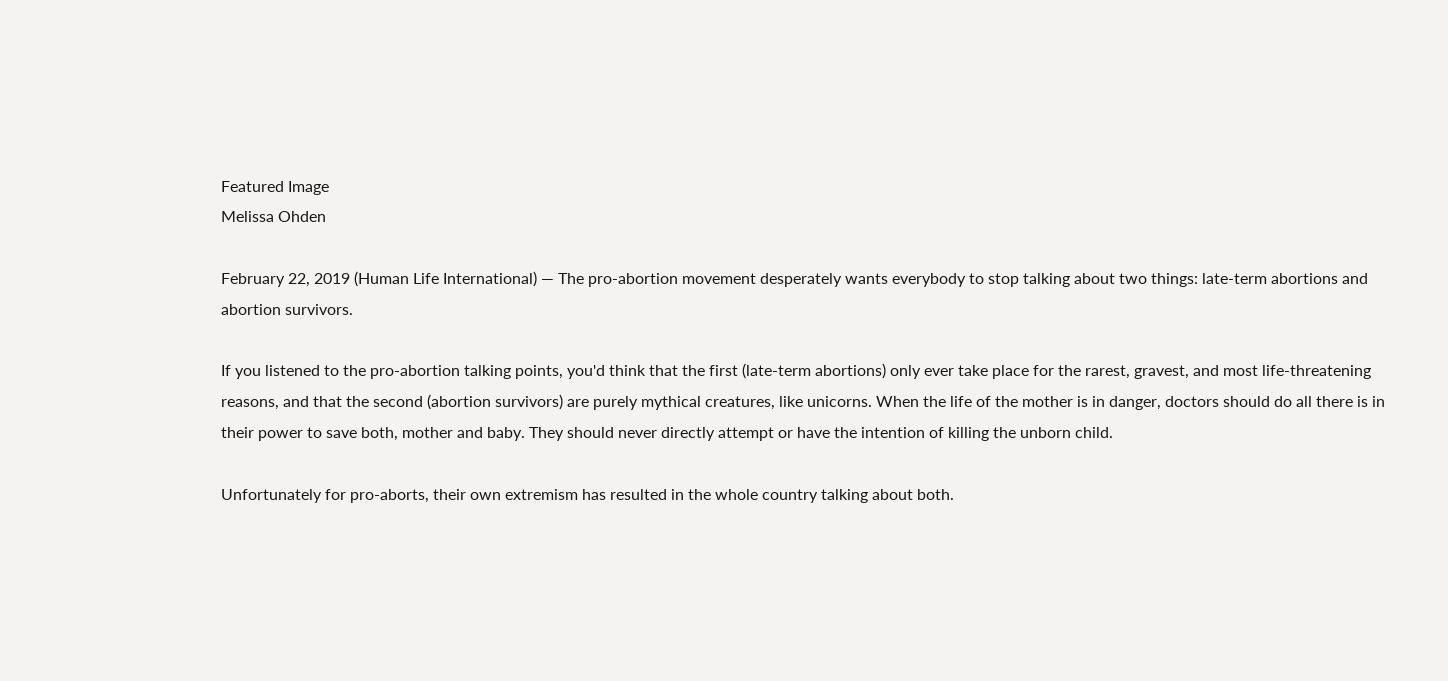Featured Image
Melissa Ohden

February 22, 2019 (Human Life International) — The pro-abortion movement desperately wants everybody to stop talking about two things: late-term abortions and abortion survivors.

If you listened to the pro-abortion talking points, you'd think that the first (late-term abortions) only ever take place for the rarest, gravest, and most life-threatening reasons, and that the second (abortion survivors) are purely mythical creatures, like unicorns. When the life of the mother is in danger, doctors should do all there is in their power to save both, mother and baby. They should never directly attempt or have the intention of killing the unborn child.

Unfortunately for pro-aborts, their own extremism has resulted in the whole country talking about both.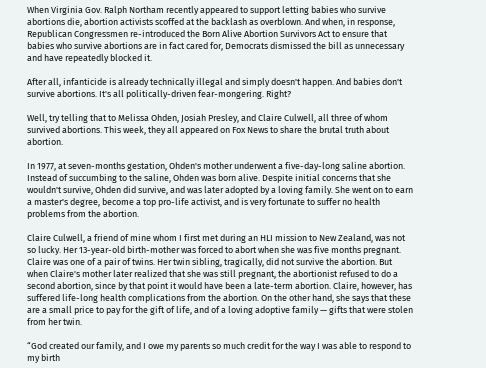When Virginia Gov. Ralph Northam recently appeared to support letting babies who survive abortions die, abortion activists scoffed at the backlash as overblown. And when, in response, Republican Congressmen re-introduced the Born Alive Abortion Survivors Act to ensure that babies who survive abortions are in fact cared for, Democrats dismissed the bill as unnecessary and have repeatedly blocked it.

After all, infanticide is already technically illegal and simply doesn't happen. And babies don't survive abortions. It's all politically-driven fear-mongering. Right?

Well, try telling that to Melissa Ohden, Josiah Presley, and Claire Culwell, all three of whom survived abortions. This week, they all appeared on Fox News to share the brutal truth about abortion.

In 1977, at seven-months gestation, Ohden's mother underwent a five-day-long saline abortion. Instead of succumbing to the saline, Ohden was born alive. Despite initial concerns that she wouldn't survive, Ohden did survive, and was later adopted by a loving family. She went on to earn a master's degree, become a top pro-life activist, and is very fortunate to suffer no health problems from the abortion.

Claire Culwell, a friend of mine whom I first met during an HLI mission to New Zealand, was not so lucky. Her 13-year-old birth-mother was forced to abort when she was five months pregnant. Claire was one of a pair of twins. Her twin sibling, tragically, did not survive the abortion. But when Claire's mother later realized that she was still pregnant, the abortionist refused to do a second abortion, since by that point it would have been a late-term abortion. Claire, however, has suffered life-long health complications from the abortion. On the other hand, she says that these are a small price to pay for the gift of life, and of a loving adoptive family — gifts that were stolen from her twin.

“God created our family, and I owe my parents so much credit for the way I was able to respond to my birth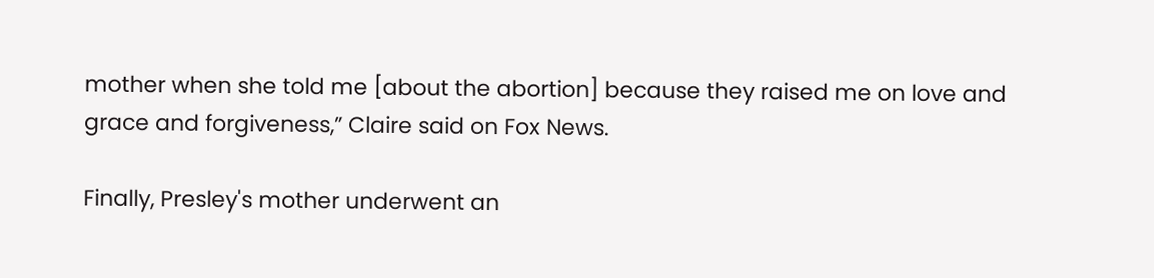mother when she told me [about the abortion] because they raised me on love and grace and forgiveness,” Claire said on Fox News.

Finally, Presley's mother underwent an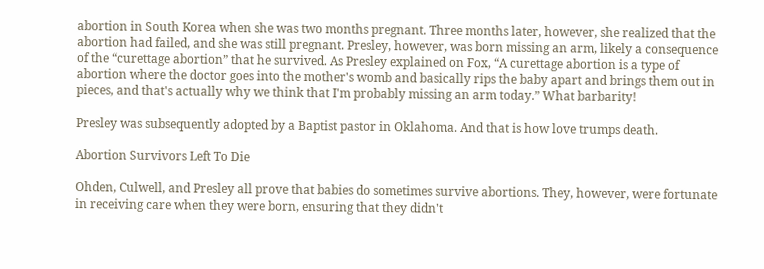abortion in South Korea when she was two months pregnant. Three months later, however, she realized that the abortion had failed, and she was still pregnant. Presley, however, was born missing an arm, likely a consequence of the “curettage abortion” that he survived. As Presley explained on Fox, “A curettage abortion is a type of abortion where the doctor goes into the mother's womb and basically rips the baby apart and brings them out in pieces, and that's actually why we think that I'm probably missing an arm today.” What barbarity!

Presley was subsequently adopted by a Baptist pastor in Oklahoma. And that is how love trumps death.

Abortion Survivors Left To Die

Ohden, Culwell, and Presley all prove that babies do sometimes survive abortions. They, however, were fortunate in receiving care when they were born, ensuring that they didn't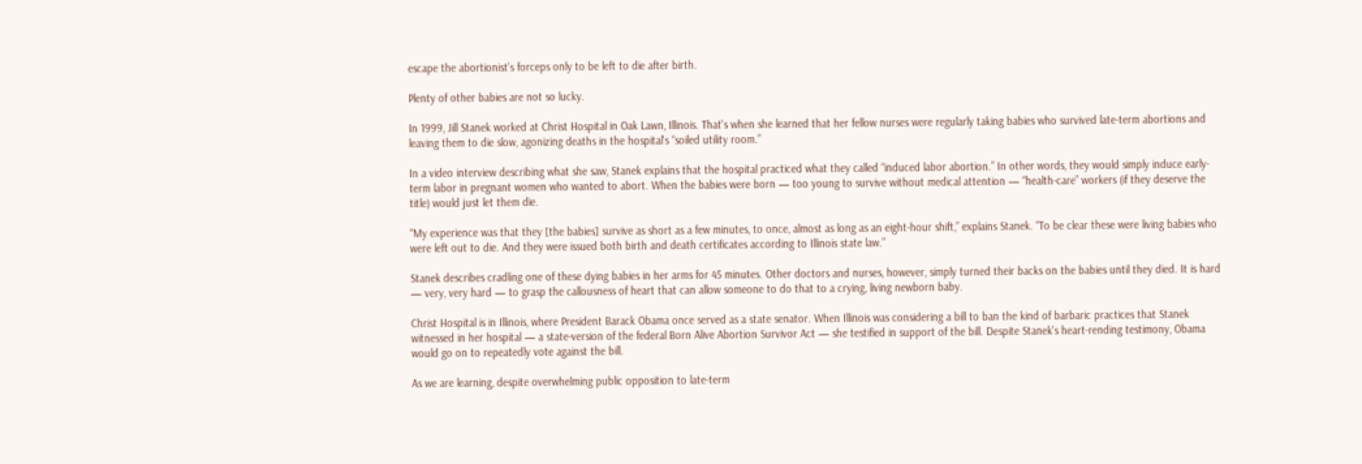escape the abortionist's forceps only to be left to die after birth.

Plenty of other babies are not so lucky.

In 1999, Jill Stanek worked at Christ Hospital in Oak Lawn, Illinois. That's when she learned that her fellow nurses were regularly taking babies who survived late-term abortions and leaving them to die slow, agonizing deaths in the hospital's “soiled utility room.”

In a video interview describing what she saw, Stanek explains that the hospital practiced what they called “induced labor abortion.” In other words, they would simply induce early-term labor in pregnant women who wanted to abort. When the babies were born — too young to survive without medical attention — “health-care” workers (if they deserve the title) would just let them die.

“My experience was that they [the babies] survive as short as a few minutes, to once, almost as long as an eight-hour shift,” explains Stanek. “To be clear these were living babies who were left out to die. And they were issued both birth and death certificates according to Illinois state law.”

Stanek describes cradling one of these dying babies in her arms for 45 minutes. Other doctors and nurses, however, simply turned their backs on the babies until they died. It is hard — very, very hard — to grasp the callousness of heart that can allow someone to do that to a crying, living newborn baby.

Christ Hospital is in Illinois, where President Barack Obama once served as a state senator. When Illinois was considering a bill to ban the kind of barbaric practices that Stanek witnessed in her hospital — a state-version of the federal Born Alive Abortion Survivor Act — she testified in support of the bill. Despite Stanek's heart-rending testimony, Obama would go on to repeatedly vote against the bill.

As we are learning, despite overwhelming public opposition to late-term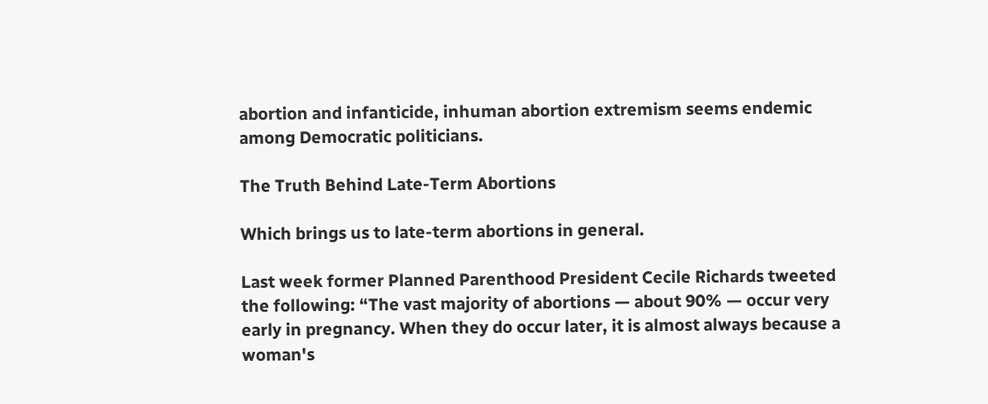abortion and infanticide, inhuman abortion extremism seems endemic among Democratic politicians.

The Truth Behind Late-Term Abortions

Which brings us to late-term abortions in general.

Last week former Planned Parenthood President Cecile Richards tweeted the following: “The vast majority of abortions — about 90% — occur very early in pregnancy. When they do occur later, it is almost always because a woman's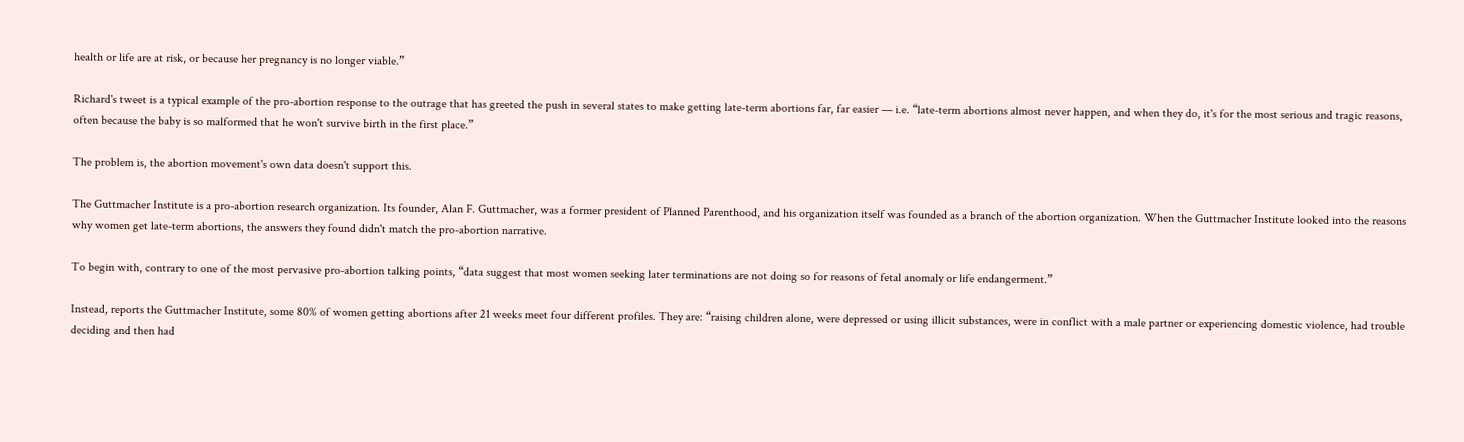health or life are at risk, or because her pregnancy is no longer viable.”

Richard's tweet is a typical example of the pro-abortion response to the outrage that has greeted the push in several states to make getting late-term abortions far, far easier — i.e. “late-term abortions almost never happen, and when they do, it's for the most serious and tragic reasons, often because the baby is so malformed that he won't survive birth in the first place.”

The problem is, the abortion movement's own data doesn't support this.

The Guttmacher Institute is a pro-abortion research organization. Its founder, Alan F. Guttmacher, was a former president of Planned Parenthood, and his organization itself was founded as a branch of the abortion organization. When the Guttmacher Institute looked into the reasons why women get late-term abortions, the answers they found didn't match the pro-abortion narrative.

To begin with, contrary to one of the most pervasive pro-abortion talking points, “data suggest that most women seeking later terminations are not doing so for reasons of fetal anomaly or life endangerment.”

Instead, reports the Guttmacher Institute, some 80% of women getting abortions after 21 weeks meet four different profiles. They are: “raising children alone, were depressed or using illicit substances, were in conflict with a male partner or experiencing domestic violence, had trouble deciding and then had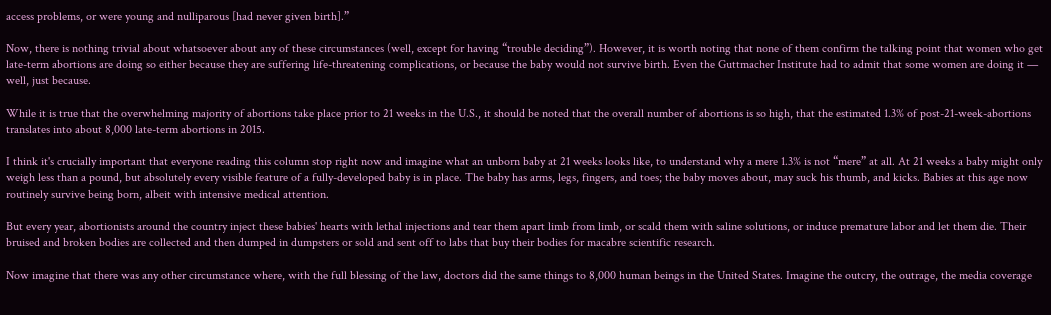access problems, or were young and nulliparous [had never given birth].”

Now, there is nothing trivial about whatsoever about any of these circumstances (well, except for having “trouble deciding”). However, it is worth noting that none of them confirm the talking point that women who get late-term abortions are doing so either because they are suffering life-threatening complications, or because the baby would not survive birth. Even the Guttmacher Institute had to admit that some women are doing it — well, just because.

While it is true that the overwhelming majority of abortions take place prior to 21 weeks in the U.S., it should be noted that the overall number of abortions is so high, that the estimated 1.3% of post-21-week-abortions translates into about 8,000 late-term abortions in 2015.

I think it's crucially important that everyone reading this column stop right now and imagine what an unborn baby at 21 weeks looks like, to understand why a mere 1.3% is not “mere” at all. At 21 weeks a baby might only weigh less than a pound, but absolutely every visible feature of a fully-developed baby is in place. The baby has arms, legs, fingers, and toes; the baby moves about, may suck his thumb, and kicks. Babies at this age now routinely survive being born, albeit with intensive medical attention.

But every year, abortionists around the country inject these babies' hearts with lethal injections and tear them apart limb from limb, or scald them with saline solutions, or induce premature labor and let them die. Their bruised and broken bodies are collected and then dumped in dumpsters or sold and sent off to labs that buy their bodies for macabre scientific research.

Now imagine that there was any other circumstance where, with the full blessing of the law, doctors did the same things to 8,000 human beings in the United States. Imagine the outcry, the outrage, the media coverage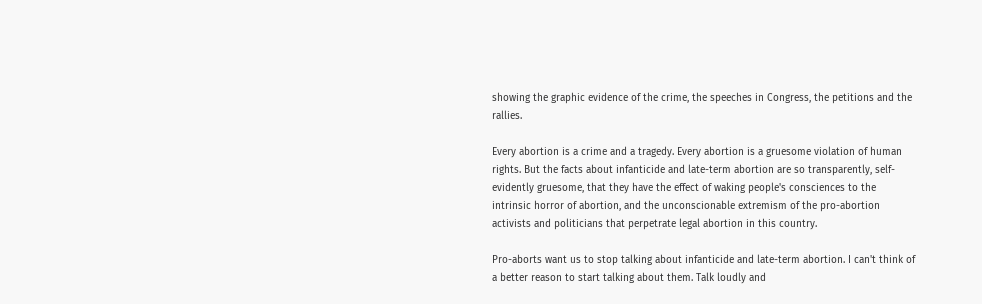showing the graphic evidence of the crime, the speeches in Congress, the petitions and the rallies.

Every abortion is a crime and a tragedy. Every abortion is a gruesome violation of human rights. But the facts about infanticide and late-term abortion are so transparently, self-evidently gruesome, that they have the effect of waking people's consciences to the intrinsic horror of abortion, and the unconscionable extremism of the pro-abortion activists and politicians that perpetrate legal abortion in this country.

Pro-aborts want us to stop talking about infanticide and late-term abortion. I can't think of a better reason to start talking about them. Talk loudly and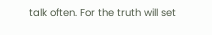talk often. For the truth will set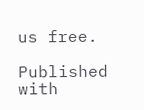us free.

Published with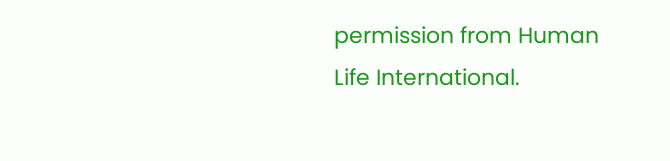permission from Human Life International.